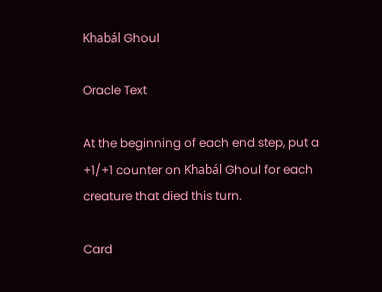Khabál Ghoul

Oracle Text

At the beginning of each end step, put a +1/+1 counter on Khabál Ghoul for each creature that died this turn.

Card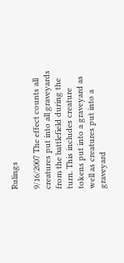Rulings

9/16/2007 The effect counts all creatures put into all graveyards from the battlefield during the turn. This includes creature tokens put into a graveyard as well as creatures put into a graveyard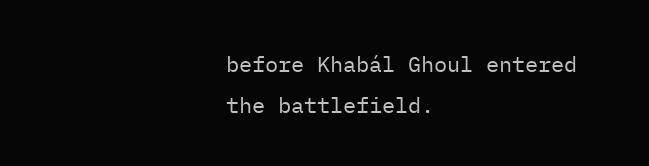before Khabál Ghoul entered the battlefield.